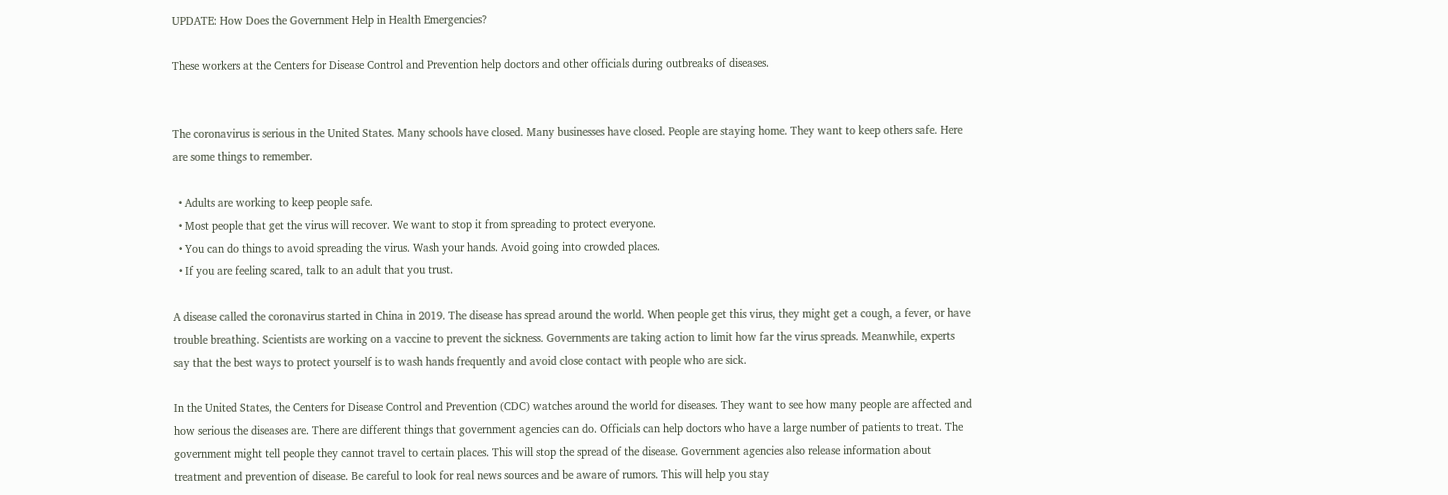UPDATE: How Does the Government Help in Health Emergencies?

These workers at the Centers for Disease Control and Prevention help doctors and other officials during outbreaks of diseases.


The coronavirus is serious in the United States. Many schools have closed. Many businesses have closed. People are staying home. They want to keep others safe. Here are some things to remember.

  • Adults are working to keep people safe.
  • Most people that get the virus will recover. We want to stop it from spreading to protect everyone.
  • You can do things to avoid spreading the virus. Wash your hands. Avoid going into crowded places.
  • If you are feeling scared, talk to an adult that you trust.

A disease called the coronavirus started in China in 2019. The disease has spread around the world. When people get this virus, they might get a cough, a fever, or have trouble breathing. Scientists are working on a vaccine to prevent the sickness. Governments are taking action to limit how far the virus spreads. Meanwhile, experts say that the best ways to protect yourself is to wash hands frequently and avoid close contact with people who are sick.

In the United States, the Centers for Disease Control and Prevention (CDC) watches around the world for diseases. They want to see how many people are affected and how serious the diseases are. There are different things that government agencies can do. Officials can help doctors who have a large number of patients to treat. The government might tell people they cannot travel to certain places. This will stop the spread of the disease. Government agencies also release information about treatment and prevention of disease. Be careful to look for real news sources and be aware of rumors. This will help you stay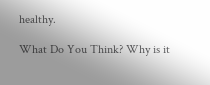healthy.

What Do You Think? Why is it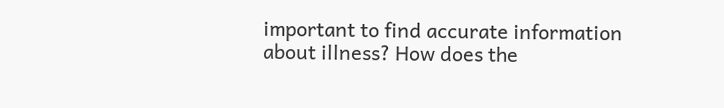important to find accurate information about illness? How does the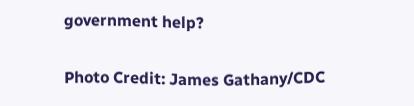government help?

Photo Credit: James Gathany/CDC